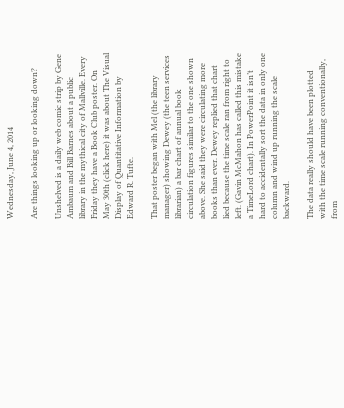Wednesday, June 4, 2014

Are things looking up or looking down?

Unshelved is a daily web comic strip by Gene Ambaum and Bill Barnes about a public library in the mythical city of Mallville. Every Friday they have a Book Club poster. On May 30th (click here) it was about The Visual Display of Quantitative Information by Edward R. Tufte.

That poster began with Mel (the library manager) showing Dewey (the teen services librarian) a bar chart of annual book circulation figures similar to the one shown above. She said they were circulating more books than ever. Dewey replied that chart lied because the time scale ran from right to left. (Gavin McMahon has called this mistake a TimeLord chart). In PowerPoint it isn’t hard to accidentally sort the data in only one column and wind up running the scale backward.

The data really should have been plotted with the time scale running conventionally, from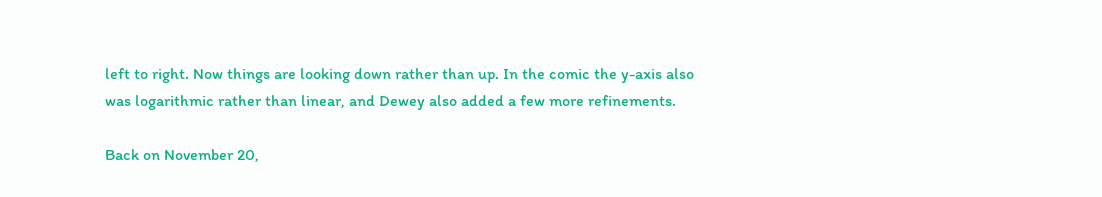left to right. Now things are looking down rather than up. In the comic the y-axis also was logarithmic rather than linear, and Dewey also added a few more refinements.

Back on November 20,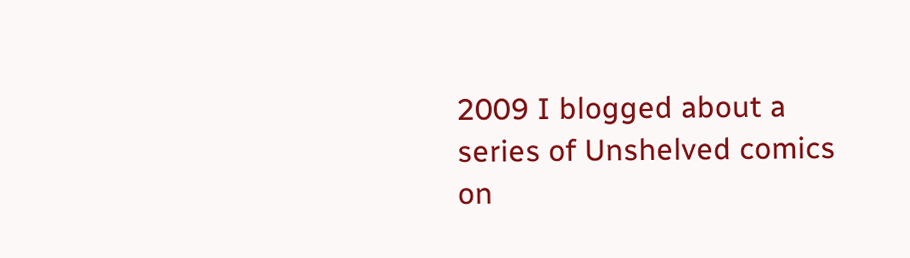2009 I blogged about a series of Unshelved comics on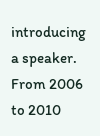introducing a speaker. From 2006 to 2010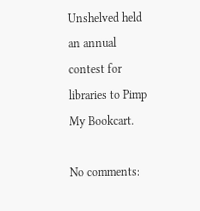Unshelved held an annual contest for libraries to Pimp My Bookcart.

No comments: